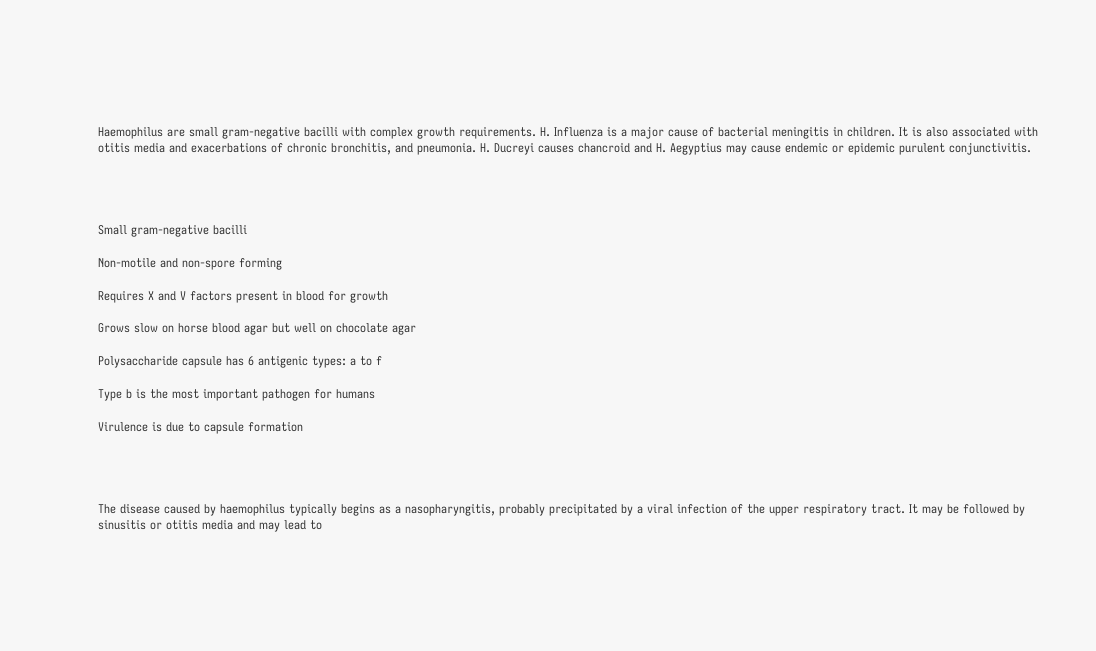Haemophilus are small gram-negative bacilli with complex growth requirements. H. Influenza is a major cause of bacterial meningitis in children. It is also associated with otitis media and exacerbations of chronic bronchitis, and pneumonia. H. Ducreyi causes chancroid and H. Aegyptius may cause endemic or epidemic purulent conjunctivitis.




Small gram-negative bacilli

Non-motile and non-spore forming

Requires X and V factors present in blood for growth

Grows slow on horse blood agar but well on chocolate agar

Polysaccharide capsule has 6 antigenic types: a to f

Type b is the most important pathogen for humans

Virulence is due to capsule formation




The disease caused by haemophilus typically begins as a nasopharyngitis, probably precipitated by a viral infection of the upper respiratory tract. It may be followed by sinusitis or otitis media and may lead to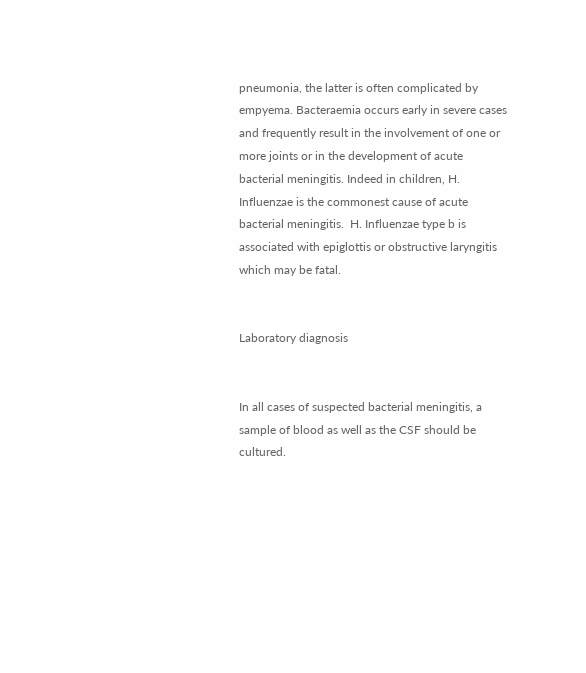pneumonia, the latter is often complicated by empyema. Bacteraemia occurs early in severe cases and frequently result in the involvement of one or more joints or in the development of acute bacterial meningitis. Indeed in children, H. Influenzae is the commonest cause of acute bacterial meningitis.  H. Influenzae type b is associated with epiglottis or obstructive laryngitis which may be fatal.


Laboratory diagnosis


In all cases of suspected bacterial meningitis, a sample of blood as well as the CSF should be cultured.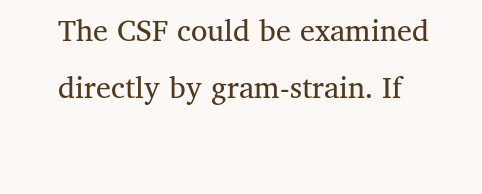The CSF could be examined directly by gram-strain. If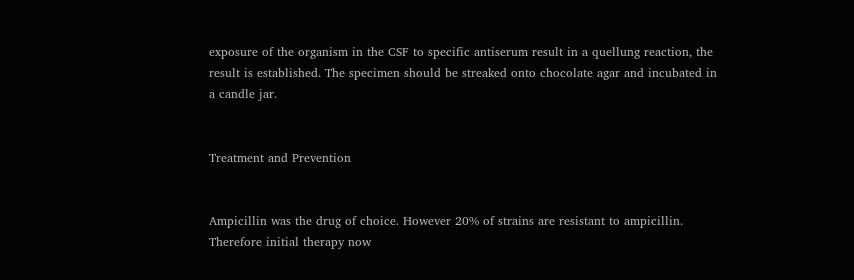exposure of the organism in the CSF to specific antiserum result in a quellung reaction, the result is established. The specimen should be streaked onto chocolate agar and incubated in a candle jar.


Treatment and Prevention


Ampicillin was the drug of choice. However 20% of strains are resistant to ampicillin. Therefore initial therapy now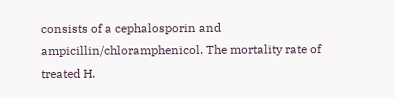consists of a cephalosporin and ampicillin/chloramphenicol. The mortality rate of treated H.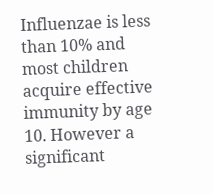Influenzae is less than 10% and most children acquire effective immunity by age 10. However a significant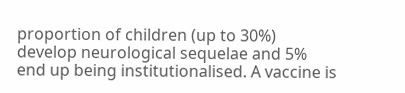proportion of children (up to 30%) develop neurological sequelae and 5% end up being institutionalised. A vaccine is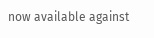now available against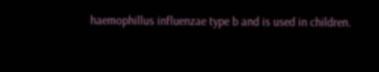haemophillus influenzae type b and is used in children.